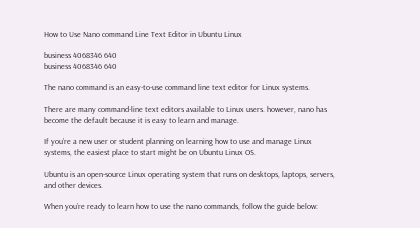How to Use Nano command Line Text Editor in Ubuntu Linux

business 4068346 640
business 4068346 640

The nano command is an easy-to-use command line text editor for Linux systems.

There are many command-line text editors available to Linux users. however, nano has become the default because it is easy to learn and manage.

If you’re a new user or student planning on learning how to use and manage Linux systems, the easiest place to start might be on Ubuntu Linux OS.

Ubuntu is an open-source Linux operating system that runs on desktops, laptops, servers, and other devices.

When you’re ready to learn how to use the nano commands, follow the guide below: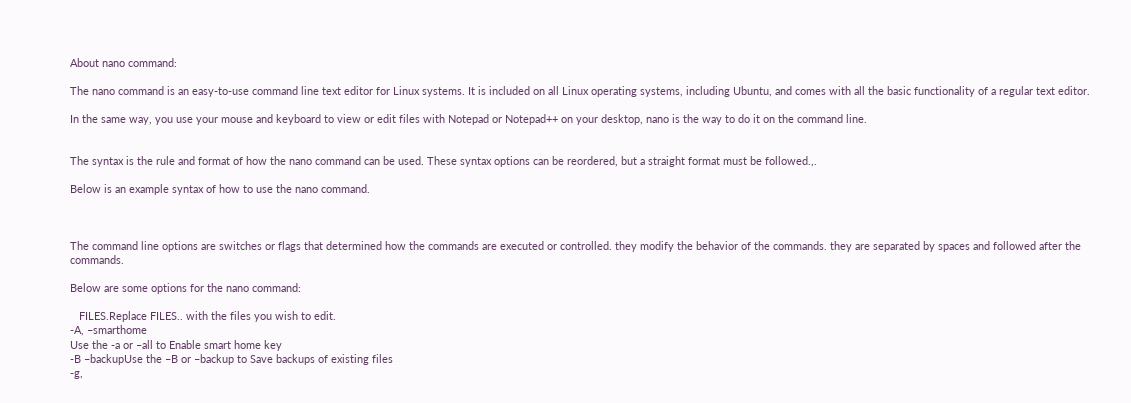About nano command:

The nano command is an easy-to-use command line text editor for Linux systems. It is included on all Linux operating systems, including Ubuntu, and comes with all the basic functionality of a regular text editor.

In the same way, you use your mouse and keyboard to view or edit files with Notepad or Notepad++ on your desktop, nano is the way to do it on the command line.


The syntax is the rule and format of how the nano command can be used. These syntax options can be reordered, but a straight format must be followed.,.

Below is an example syntax of how to use the nano command.



The command line options are switches or flags that determined how the commands are executed or controlled. they modify the behavior of the commands. they are separated by spaces and followed after the commands.

Below are some options for the nano command:

   FILES.Replace FILES.. with the files you wish to edit.
-A, –smarthome
Use the -a or –all to Enable smart home key
-B –backupUse the –B or –backup to Save backups of existing files
-g,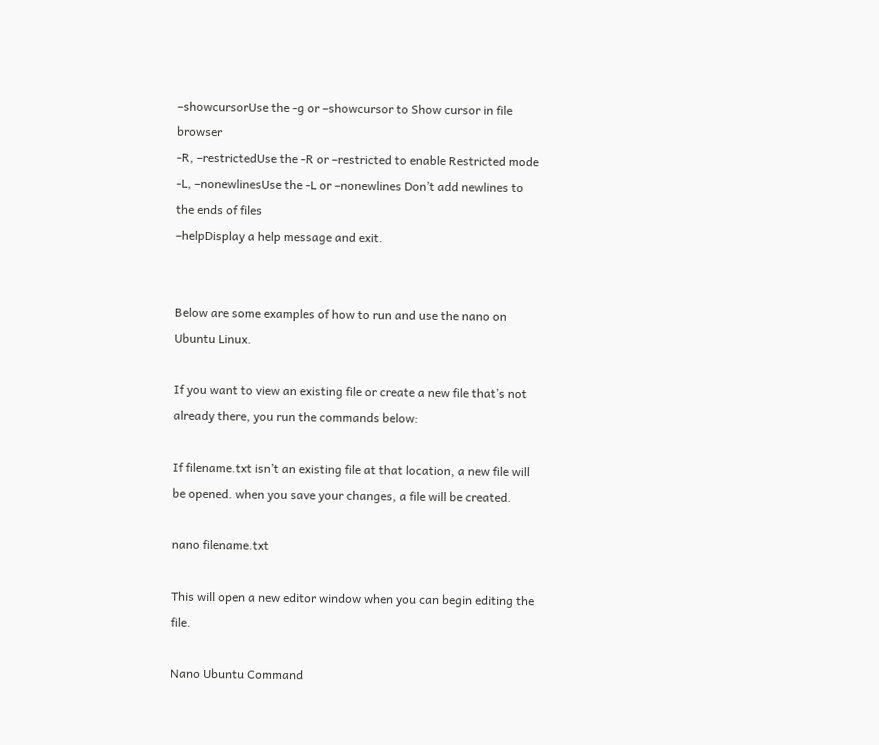–showcursorUse the -g or –showcursor to Show cursor in file browser
-R, –restrictedUse the -R or –restricted to enable Restricted mode
-L, –nonewlinesUse the -L or –nonewlines Don’t add newlines to the ends of files
–helpDisplay a help message and exit.


Below are some examples of how to run and use the nano on Ubuntu Linux.

If you want to view an existing file or create a new file that’s not already there, you run the commands below:

If filename.txt isn’t an existing file at that location, a new file will be opened. when you save your changes, a file will be created.

nano filename.txt

This will open a new editor window when you can begin editing the file.

Nano Ubuntu Command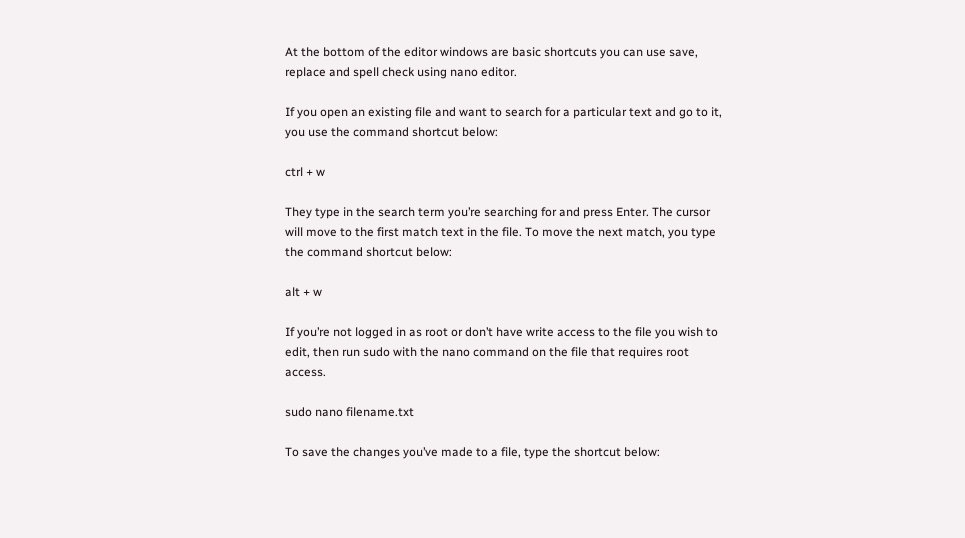At the bottom of the editor windows are basic shortcuts you can use save, replace and spell check using nano editor.

If you open an existing file and want to search for a particular text and go to it, you use the command shortcut below:

ctrl + w

They type in the search term you’re searching for and press Enter. The cursor will move to the first match text in the file. To move the next match, you type the command shortcut below:

alt + w

If you’re not logged in as root or don’t have write access to the file you wish to edit, then run sudo with the nano command on the file that requires root access.

sudo nano filename.txt

To save the changes you’ve made to a file, type the shortcut below: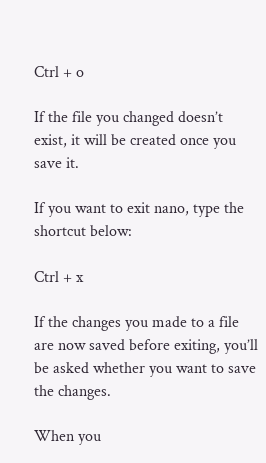Ctrl + o

If the file you changed doesn’t exist, it will be created once you save it.

If you want to exit nano, type the shortcut below:

Ctrl + x

If the changes you made to a file are now saved before exiting, you’ll be asked whether you want to save the changes.

When you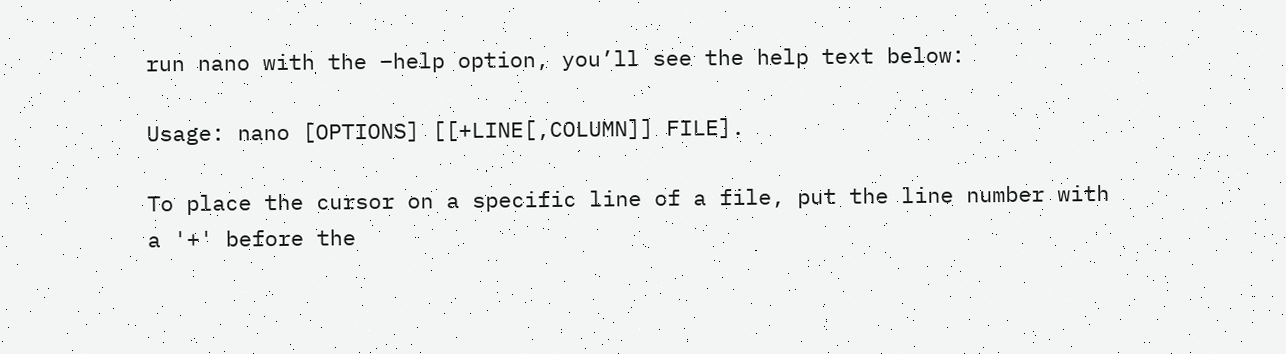run nano with the –help option, you’ll see the help text below:

Usage: nano [OPTIONS] [[+LINE[,COLUMN]] FILE].

To place the cursor on a specific line of a file, put the line number with
a '+' before the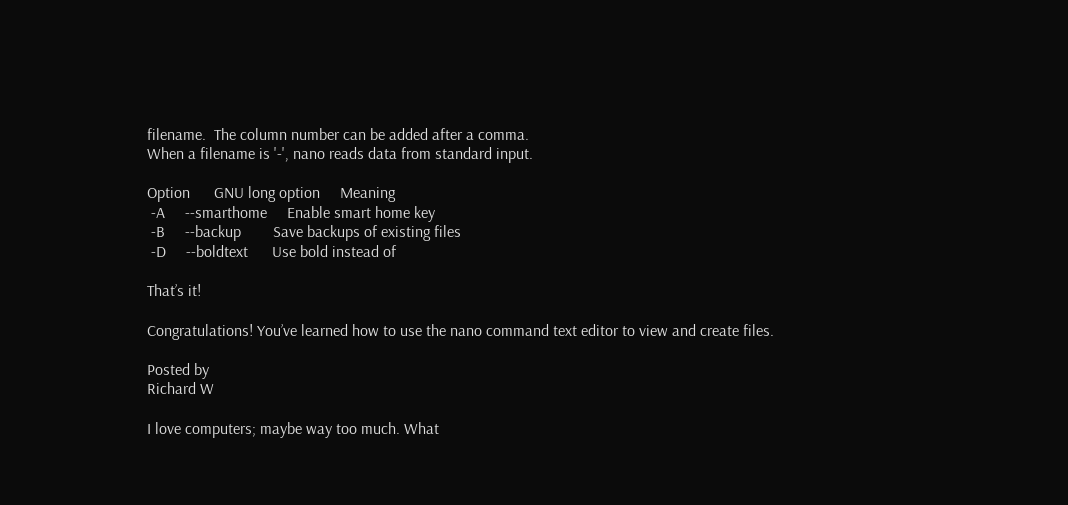filename.  The column number can be added after a comma.
When a filename is '-', nano reads data from standard input.

Option      GNU long option     Meaning
 -A     --smarthome     Enable smart home key
 -B     --backup        Save backups of existing files
 -D     --boldtext      Use bold instead of

That’s it!

Congratulations! You’ve learned how to use the nano command text editor to view and create files.

Posted by
Richard W

I love computers; maybe way too much. What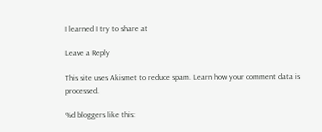I learned I try to share at

Leave a Reply

This site uses Akismet to reduce spam. Learn how your comment data is processed.

%d bloggers like this: